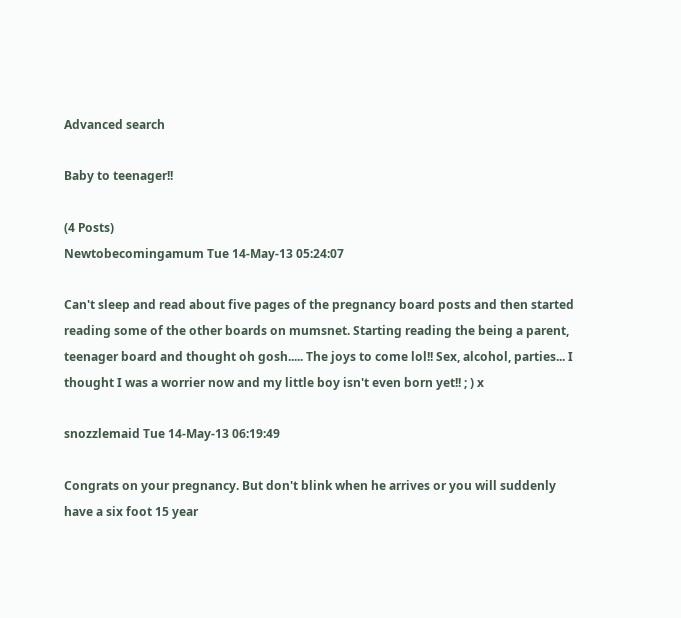Advanced search

Baby to teenager!!

(4 Posts)
Newtobecomingamum Tue 14-May-13 05:24:07

Can't sleep and read about five pages of the pregnancy board posts and then started reading some of the other boards on mumsnet. Starting reading the being a parent, teenager board and thought oh gosh..... The joys to come lol!! Sex, alcohol, parties... I thought I was a worrier now and my little boy isn't even born yet!! ; ) x

snozzlemaid Tue 14-May-13 06:19:49

Congrats on your pregnancy. But don't blink when he arrives or you will suddenly have a six foot 15 year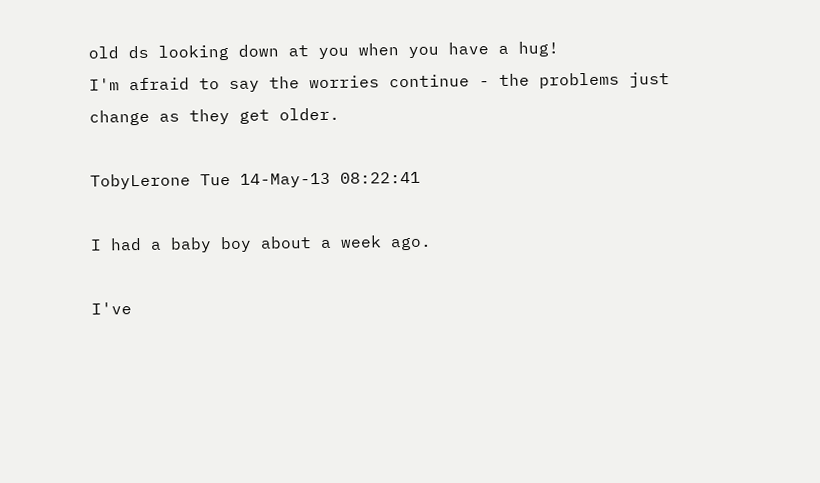old ds looking down at you when you have a hug!
I'm afraid to say the worries continue - the problems just change as they get older.

TobyLerone Tue 14-May-13 08:22:41

I had a baby boy about a week ago.

I've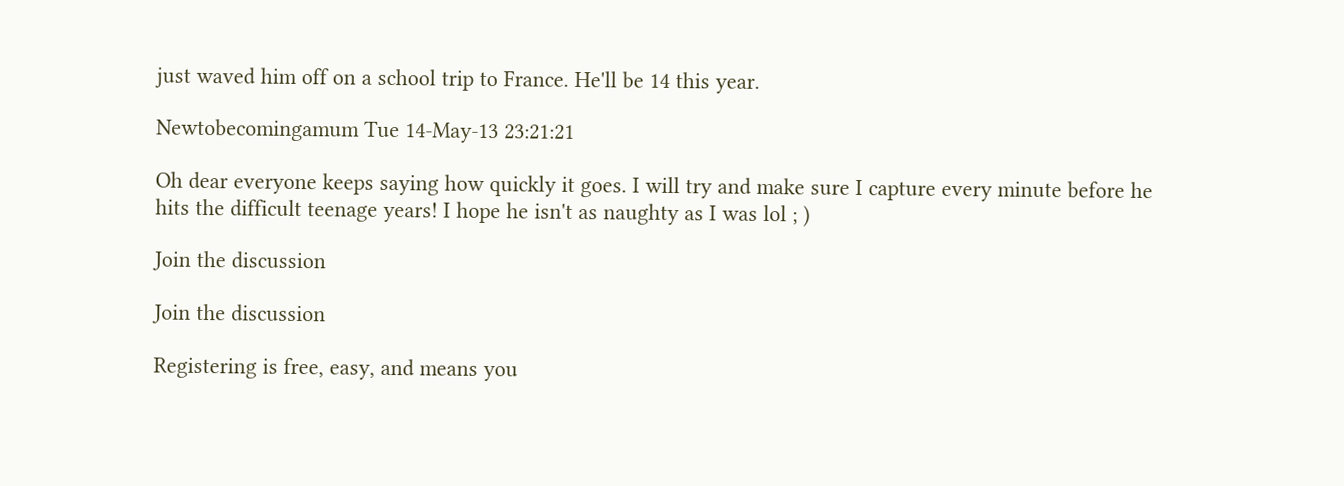just waved him off on a school trip to France. He'll be 14 this year.

Newtobecomingamum Tue 14-May-13 23:21:21

Oh dear everyone keeps saying how quickly it goes. I will try and make sure I capture every minute before he hits the difficult teenage years! I hope he isn't as naughty as I was lol ; )

Join the discussion

Join the discussion

Registering is free, easy, and means you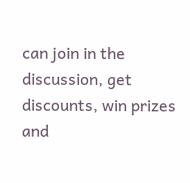can join in the discussion, get discounts, win prizes and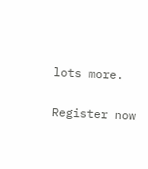lots more.

Register now